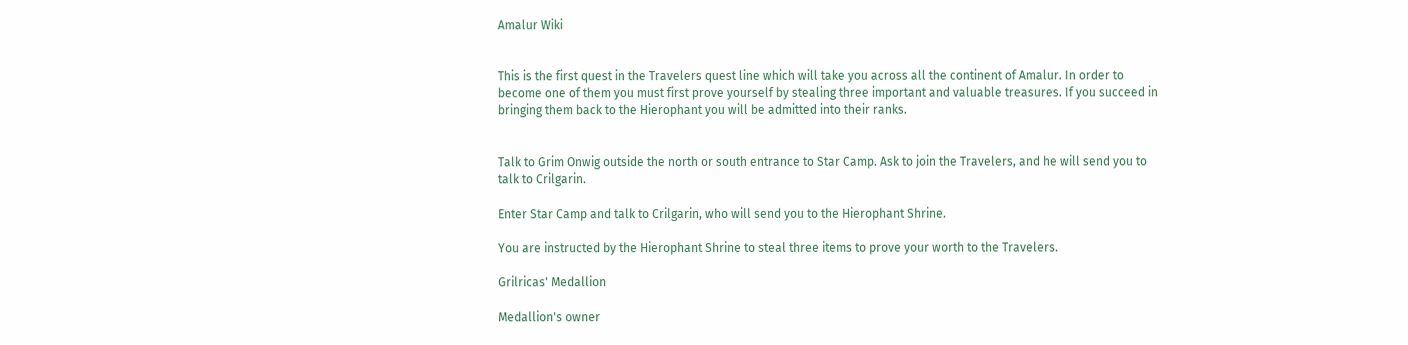Amalur Wiki


This is the first quest in the Travelers quest line which will take you across all the continent of Amalur. In order to become one of them you must first prove yourself by stealing three important and valuable treasures. If you succeed in bringing them back to the Hierophant you will be admitted into their ranks.


Talk to Grim Onwig outside the north or south entrance to Star Camp. Ask to join the Travelers, and he will send you to talk to Crilgarin.

Enter Star Camp and talk to Crilgarin, who will send you to the Hierophant Shrine.

You are instructed by the Hierophant Shrine to steal three items to prove your worth to the Travelers.

Grilricas' Medallion

Medallion's owner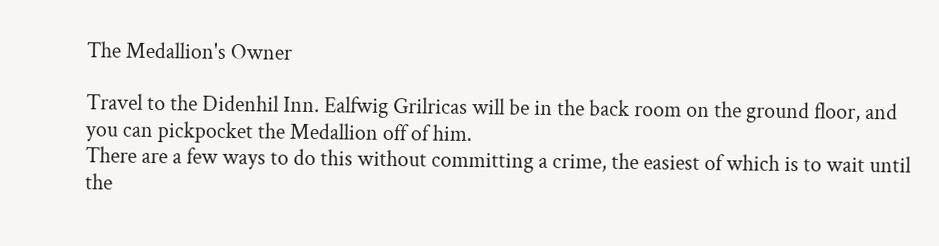The Medallion's Owner

Travel to the Didenhil Inn. Ealfwig Grilricas will be in the back room on the ground floor, and you can pickpocket the Medallion off of him.
There are a few ways to do this without committing a crime, the easiest of which is to wait until the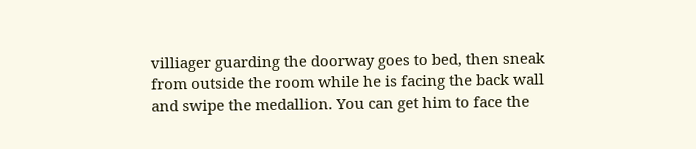villiager guarding the doorway goes to bed, then sneak from outside the room while he is facing the back wall and swipe the medallion. You can get him to face the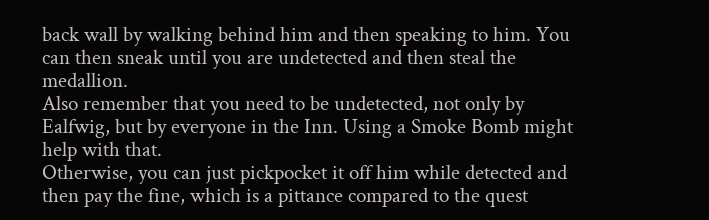back wall by walking behind him and then speaking to him. You can then sneak until you are undetected and then steal the medallion.
Also remember that you need to be undetected, not only by Ealfwig, but by everyone in the Inn. Using a Smoke Bomb might help with that.
Otherwise, you can just pickpocket it off him while detected and then pay the fine, which is a pittance compared to the quest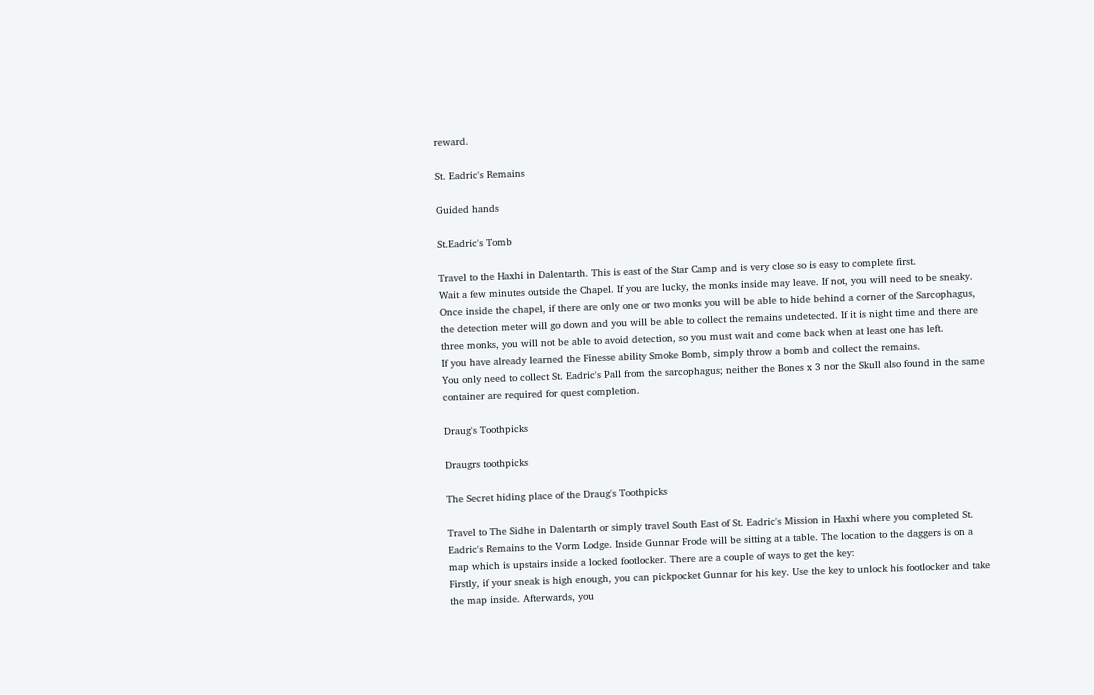reward.

St. Eadric's Remains

Guided hands

St.Eadric's Tomb

Travel to the Haxhi in Dalentarth. This is east of the Star Camp and is very close so is easy to complete first.
Wait a few minutes outside the Chapel. If you are lucky, the monks inside may leave. If not, you will need to be sneaky.
Once inside the chapel, if there are only one or two monks you will be able to hide behind a corner of the Sarcophagus, the detection meter will go down and you will be able to collect the remains undetected. If it is night time and there are three monks, you will not be able to avoid detection, so you must wait and come back when at least one has left.
If you have already learned the Finesse ability Smoke Bomb, simply throw a bomb and collect the remains.
You only need to collect St. Eadric's Pall from the sarcophagus; neither the Bones x 3 nor the Skull also found in the same container are required for quest completion.

Draug's Toothpicks

Draugrs toothpicks

The Secret hiding place of the Draug's Toothpicks

Travel to The Sidhe in Dalentarth or simply travel South East of St. Eadric's Mission in Haxhi where you completed St. Eadric's Remains to the Vorm Lodge. Inside Gunnar Frode will be sitting at a table. The location to the daggers is on a map which is upstairs inside a locked footlocker. There are a couple of ways to get the key:
Firstly, if your sneak is high enough, you can pickpocket Gunnar for his key. Use the key to unlock his footlocker and take the map inside. Afterwards, you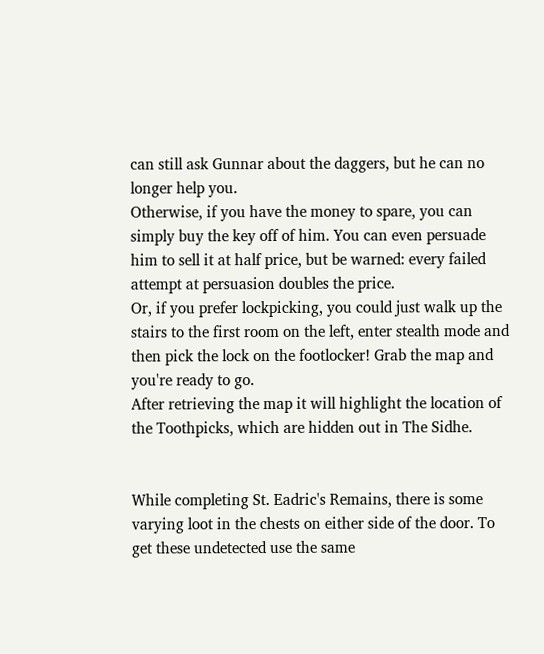can still ask Gunnar about the daggers, but he can no longer help you.
Otherwise, if you have the money to spare, you can simply buy the key off of him. You can even persuade him to sell it at half price, but be warned: every failed attempt at persuasion doubles the price.
Or, if you prefer lockpicking, you could just walk up the stairs to the first room on the left, enter stealth mode and then pick the lock on the footlocker! Grab the map and you're ready to go.
After retrieving the map it will highlight the location of the Toothpicks, which are hidden out in The Sidhe.


While completing St. Eadric's Remains, there is some varying loot in the chests on either side of the door. To get these undetected use the same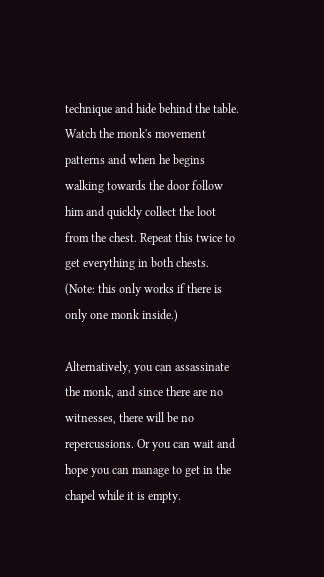technique and hide behind the table. Watch the monk's movement patterns and when he begins walking towards the door follow him and quickly collect the loot from the chest. Repeat this twice to get everything in both chests. (Note: this only works if there is only one monk inside.)

Alternatively, you can assassinate the monk, and since there are no witnesses, there will be no repercussions. Or you can wait and hope you can manage to get in the chapel while it is empty.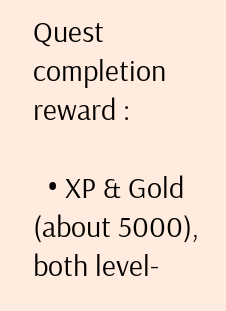Quest completion reward :

  • XP & Gold (about 5000), both level-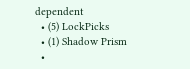dependent
  • (5) LockPicks
  • (1) Shadow Prism
  •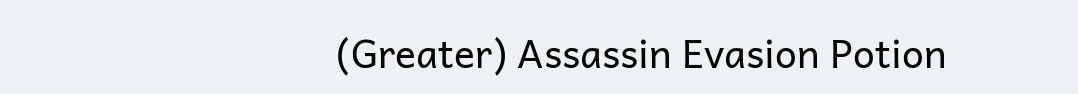(Greater) Assassin Evasion Potion